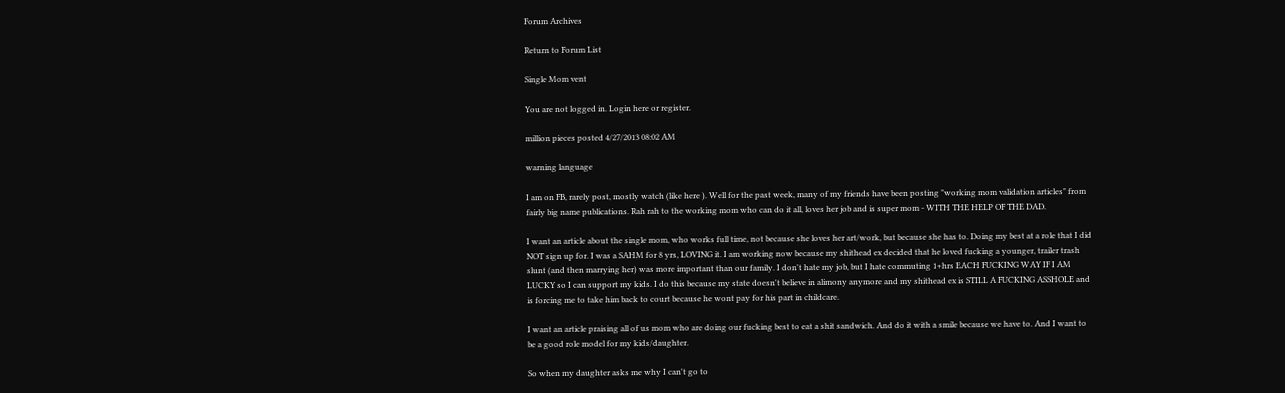Forum Archives

Return to Forum List

Single Mom vent

You are not logged in. Login here or register.

million pieces posted 4/27/2013 08:02 AM

warning language

I am on FB, rarely post, mostly watch (like here ). Well for the past week, many of my friends have been posting "working mom validation articles" from fairly big name publications. Rah rah to the working mom who can do it all, loves her job and is super mom - WITH THE HELP OF THE DAD.

I want an article about the single mom, who works full time, not because she loves her art/work, but because she has to. Doing my best at a role that I did NOT sign up for. I was a SAHM for 8 yrs, LOVING it. I am working now because my shithead ex decided that he loved fucking a younger, trailer trash slunt (and then marrying her) was more important than our family. I don't hate my job, but I hate commuting 1+hrs EACH FUCKING WAY IF I AM LUCKY so I can support my kids. I do this because my state doesn't believe in alimony anymore and my shithead ex is STILL A FUCKING ASSHOLE and is forcing me to take him back to court because he wont pay for his part in childcare.

I want an article praising all of us mom who are doing our fucking best to eat a shit sandwich. And do it with a smile because we have to. And I want to be a good role model for my kids/daughter.

So when my daughter asks me why I can't go to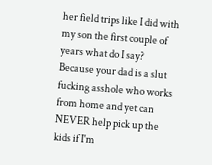her field trips like I did with my son the first couple of years what do I say? Because your dad is a slut fucking asshole who works from home and yet can NEVER help pick up the kids if I'm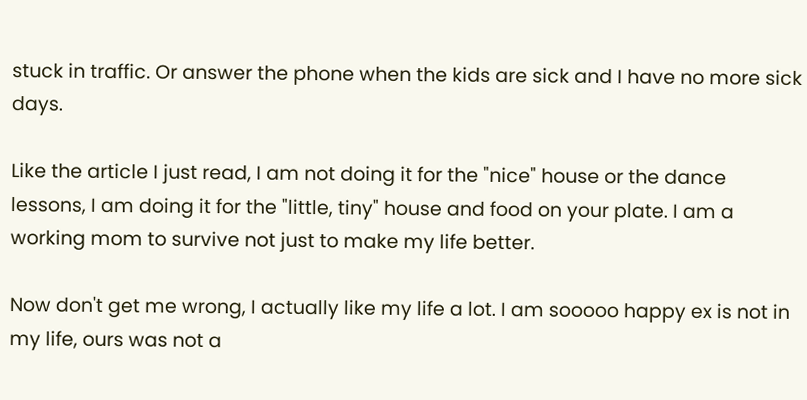stuck in traffic. Or answer the phone when the kids are sick and I have no more sick days.

Like the article I just read, I am not doing it for the "nice" house or the dance lessons, I am doing it for the "little, tiny" house and food on your plate. I am a working mom to survive not just to make my life better.

Now don't get me wrong, I actually like my life a lot. I am sooooo happy ex is not in my life, ours was not a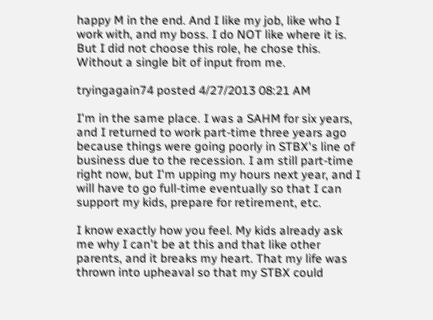happy M in the end. And I like my job, like who I work with, and my boss. I do NOT like where it is. But I did not choose this role, he chose this. Without a single bit of input from me.

tryingagain74 posted 4/27/2013 08:21 AM

I'm in the same place. I was a SAHM for six years, and I returned to work part-time three years ago because things were going poorly in STBX's line of business due to the recession. I am still part-time right now, but I'm upping my hours next year, and I will have to go full-time eventually so that I can support my kids, prepare for retirement, etc.

I know exactly how you feel. My kids already ask me why I can't be at this and that like other parents, and it breaks my heart. That my life was thrown into upheaval so that my STBX could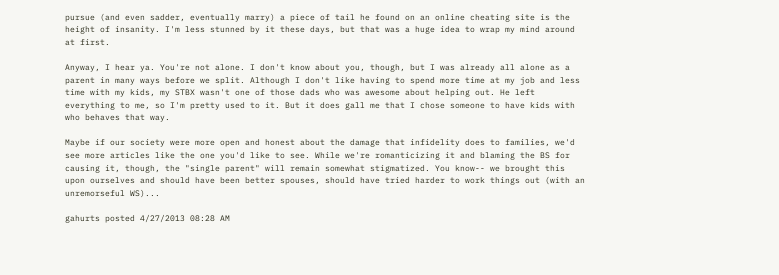pursue (and even sadder, eventually marry) a piece of tail he found on an online cheating site is the height of insanity. I'm less stunned by it these days, but that was a huge idea to wrap my mind around at first.

Anyway, I hear ya. You're not alone. I don't know about you, though, but I was already all alone as a parent in many ways before we split. Although I don't like having to spend more time at my job and less time with my kids, my STBX wasn't one of those dads who was awesome about helping out. He left everything to me, so I'm pretty used to it. But it does gall me that I chose someone to have kids with who behaves that way.

Maybe if our society were more open and honest about the damage that infidelity does to families, we'd see more articles like the one you'd like to see. While we're romanticizing it and blaming the BS for causing it, though, the "single parent" will remain somewhat stigmatized. You know-- we brought this upon ourselves and should have been better spouses, should have tried harder to work things out (with an unremorseful WS)...

gahurts posted 4/27/2013 08:28 AM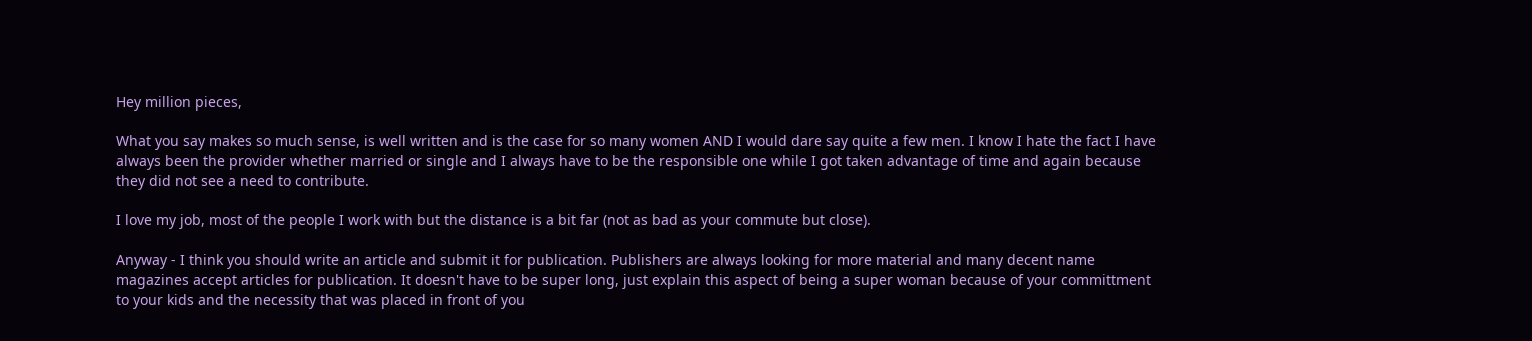Hey million pieces,

What you say makes so much sense, is well written and is the case for so many women AND I would dare say quite a few men. I know I hate the fact I have always been the provider whether married or single and I always have to be the responsible one while I got taken advantage of time and again because they did not see a need to contribute.

I love my job, most of the people I work with but the distance is a bit far (not as bad as your commute but close).

Anyway - I think you should write an article and submit it for publication. Publishers are always looking for more material and many decent name magazines accept articles for publication. It doesn't have to be super long, just explain this aspect of being a super woman because of your committment to your kids and the necessity that was placed in front of you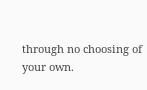through no choosing of your own.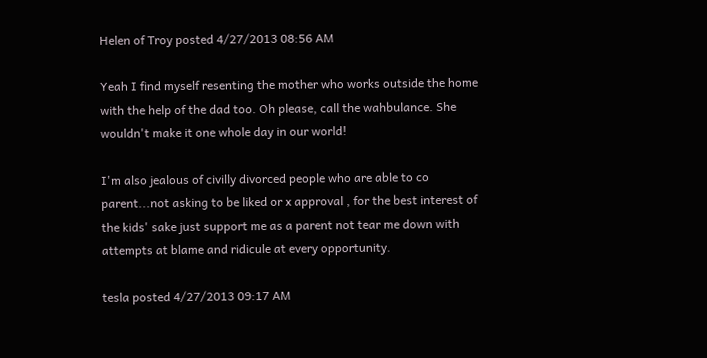Helen of Troy posted 4/27/2013 08:56 AM

Yeah I find myself resenting the mother who works outside the home with the help of the dad too. Oh please, call the wahbulance. She wouldn't make it one whole day in our world!

I'm also jealous of civilly divorced people who are able to co parent...not asking to be liked or x approval , for the best interest of the kids' sake just support me as a parent not tear me down with attempts at blame and ridicule at every opportunity.

tesla posted 4/27/2013 09:17 AM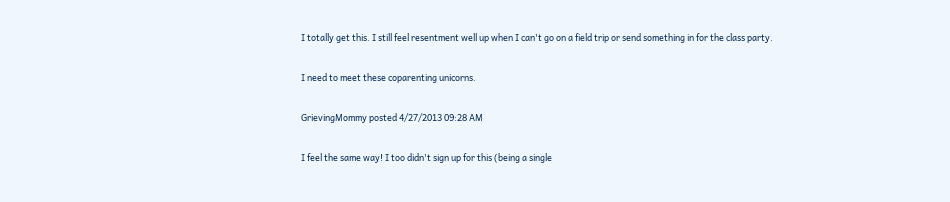I totally get this. I still feel resentment well up when I can't go on a field trip or send something in for the class party.

I need to meet these coparenting unicorns.

GrievingMommy posted 4/27/2013 09:28 AM

I feel the same way! I too didn't sign up for this (being a single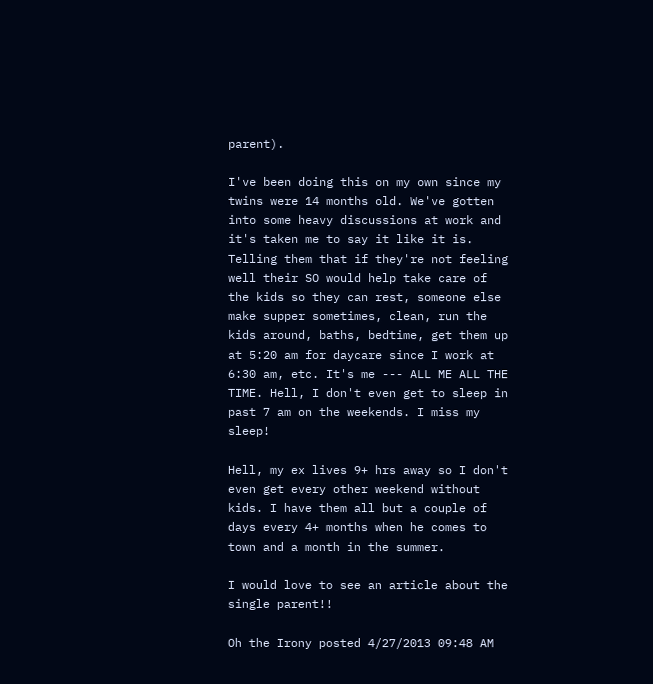parent).

I've been doing this on my own since my twins were 14 months old. We've gotten into some heavy discussions at work and it's taken me to say it like it is. Telling them that if they're not feeling well their SO would help take care of the kids so they can rest, someone else make supper sometimes, clean, run the kids around, baths, bedtime, get them up at 5:20 am for daycare since I work at 6:30 am, etc. It's me --- ALL ME ALL THE TIME. Hell, I don't even get to sleep in past 7 am on the weekends. I miss my sleep!

Hell, my ex lives 9+ hrs away so I don't even get every other weekend without kids. I have them all but a couple of days every 4+ months when he comes to town and a month in the summer.

I would love to see an article about the single parent!!

Oh the Irony posted 4/27/2013 09:48 AM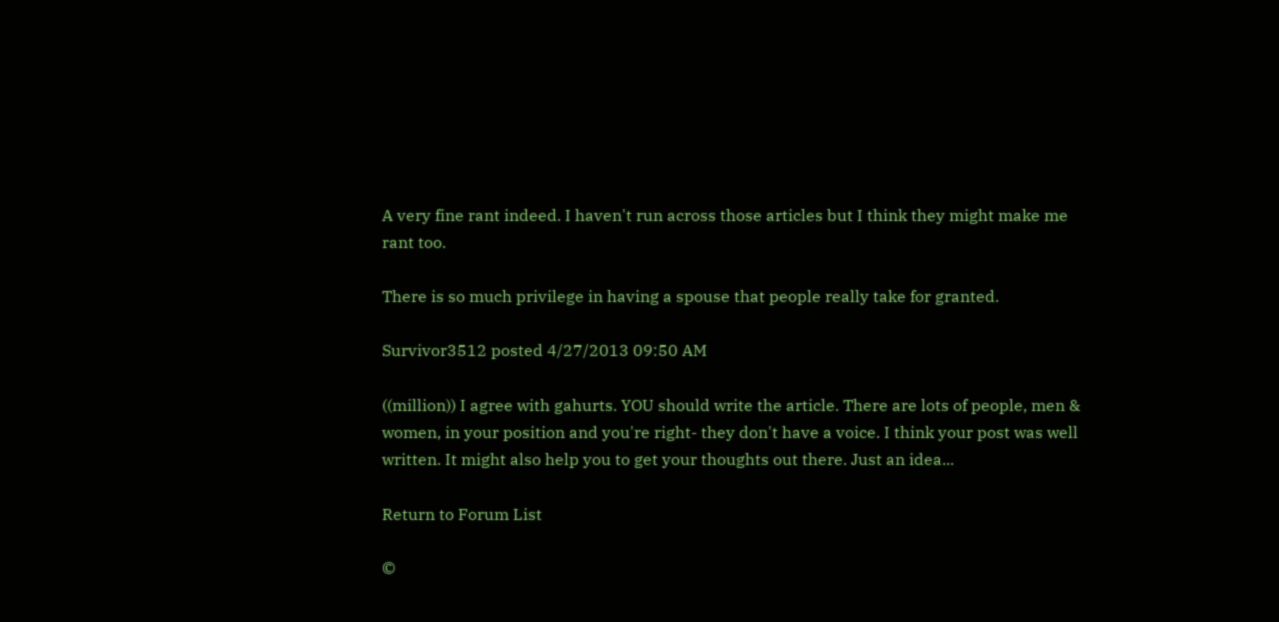A very fine rant indeed. I haven't run across those articles but I think they might make me rant too.

There is so much privilege in having a spouse that people really take for granted.

Survivor3512 posted 4/27/2013 09:50 AM

((million)) I agree with gahurts. YOU should write the article. There are lots of people, men & women, in your position and you're right- they don't have a voice. I think your post was well written. It might also help you to get your thoughts out there. Just an idea...

Return to Forum List

©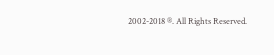2002-2018 ®. All Rights Reserved.